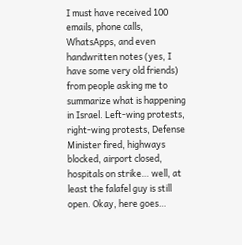I must have received 100 emails, phone calls, WhatsApps, and even handwritten notes (yes, I have some very old friends) from people asking me to summarize what is happening in Israel. Left-wing protests, right-wing protests, Defense Minister fired, highways blocked, airport closed, hospitals on strike… well, at least the falafel guy is still open. Okay, here goes…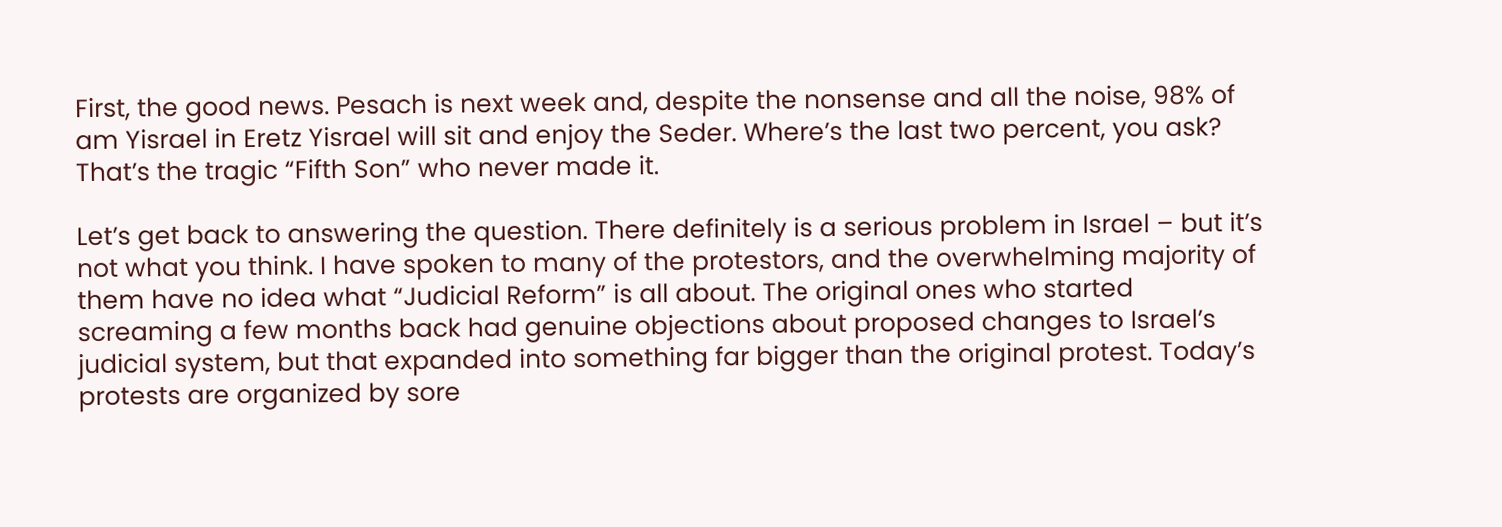First, the good news. Pesach is next week and, despite the nonsense and all the noise, 98% of am Yisrael in Eretz Yisrael will sit and enjoy the Seder. Where’s the last two percent, you ask? That’s the tragic “Fifth Son” who never made it.

Let’s get back to answering the question. There definitely is a serious problem in Israel – but it’s not what you think. I have spoken to many of the protestors, and the overwhelming majority of them have no idea what “Judicial Reform” is all about. The original ones who started screaming a few months back had genuine objections about proposed changes to Israel’s judicial system, but that expanded into something far bigger than the original protest. Today’s protests are organized by sore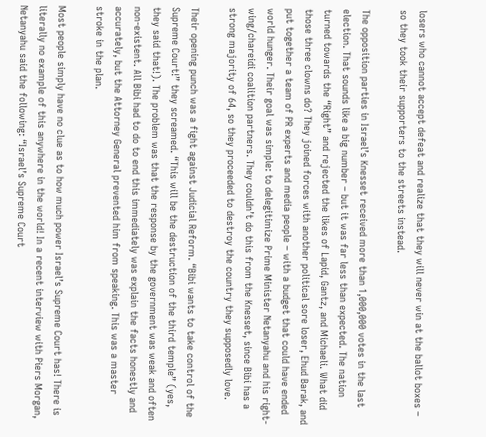losers who cannot accept defeat and realize that they will never win at the ballot boxes – so they took their supporters to the streets instead.

The opposition parties in Israel’s Knesset received more than 1,000,000 votes in the last election. That sounds like a big number – but it was far less than expected. The nation turned towards the “Right” and rejected the likes of Lapid, Gantz, and Michaeli. What did those three clowns do? They joined forces with another political sore loser, Ehud Barak, and put together a team of PR experts and media people – with a budget that could have ended world hunger. Their goal was simple: to delegitimize Prime Minister Netanyahu and his right-wing/chareidi coalition partners. They couldn’t do this from the Knesset, since Bibi has a strong majority of 64, so they proceeded to destroy the country they supposedly love.

Their opening punch was a fight against Judicial Reform. “Bibi wants to take control of the Supreme Court!” they screamed. “This will be the destruction of the third temple” (yes, they said that!). The problem was that the response by the government was weak and often non-existent. All Bibi had to do to end this immediately was explain the facts honestly and accurately, but the Attorney General prevented him from speaking. This was a master stroke in the plan.

Most people simply have no clue as to how much power Israel’s Supreme Court has! There is literally no example of this anywhere in the world! In a recent interview with Piers Morgan, Netanyahu said the following: “Israel’s Supreme Court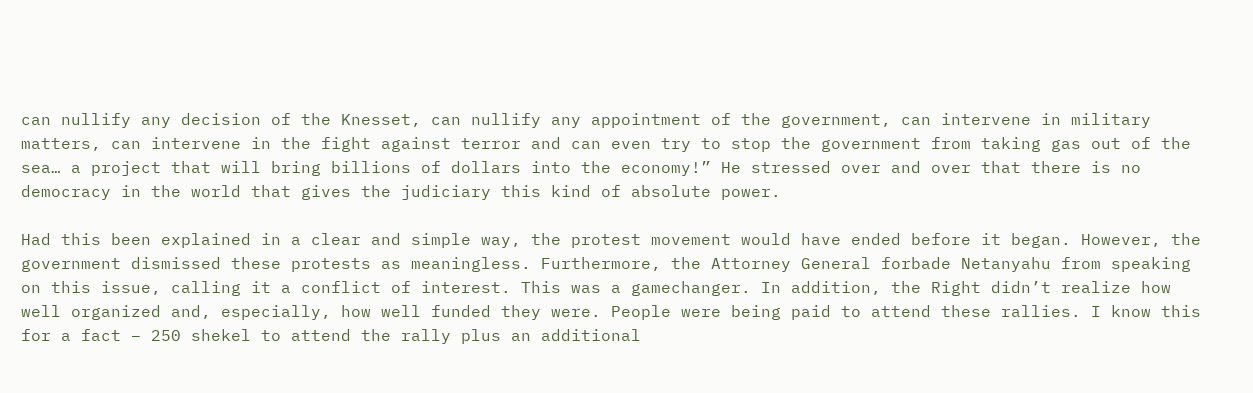can nullify any decision of the Knesset, can nullify any appointment of the government, can intervene in military matters, can intervene in the fight against terror and can even try to stop the government from taking gas out of the sea… a project that will bring billions of dollars into the economy!” He stressed over and over that there is no democracy in the world that gives the judiciary this kind of absolute power.

Had this been explained in a clear and simple way, the protest movement would have ended before it began. However, the government dismissed these protests as meaningless. Furthermore, the Attorney General forbade Netanyahu from speaking on this issue, calling it a conflict of interest. This was a gamechanger. In addition, the Right didn’t realize how well organized and, especially, how well funded they were. People were being paid to attend these rallies. I know this for a fact – 250 shekel to attend the rally plus an additional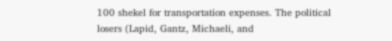100 shekel for transportation expenses. The political losers (Lapid, Gantz, Michaeli, and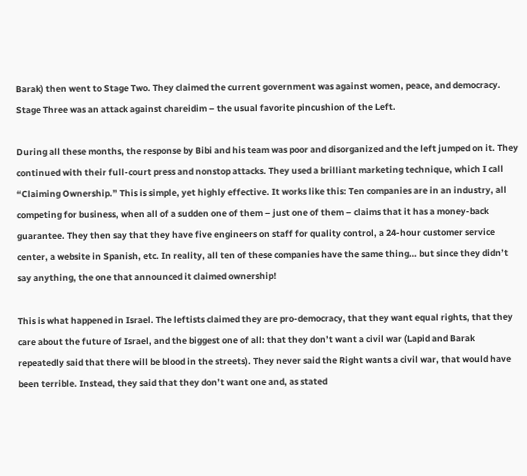Barak) then went to Stage Two. They claimed the current government was against women, peace, and democracy. Stage Three was an attack against chareidim – the usual favorite pincushion of the Left.

During all these months, the response by Bibi and his team was poor and disorganized and the left jumped on it. They continued with their full-court press and nonstop attacks. They used a brilliant marketing technique, which I call “Claiming Ownership.” This is simple, yet highly effective. It works like this: Ten companies are in an industry, all competing for business, when all of a sudden one of them – just one of them – claims that it has a money-back guarantee. They then say that they have five engineers on staff for quality control, a 24-hour customer service center, a website in Spanish, etc. In reality, all ten of these companies have the same thing… but since they didn’t say anything, the one that announced it claimed ownership!

This is what happened in Israel. The leftists claimed they are pro-democracy, that they want equal rights, that they care about the future of Israel, and the biggest one of all: that they don’t want a civil war (Lapid and Barak repeatedly said that there will be blood in the streets). They never said the Right wants a civil war, that would have been terrible. Instead, they said that they don’t want one and, as stated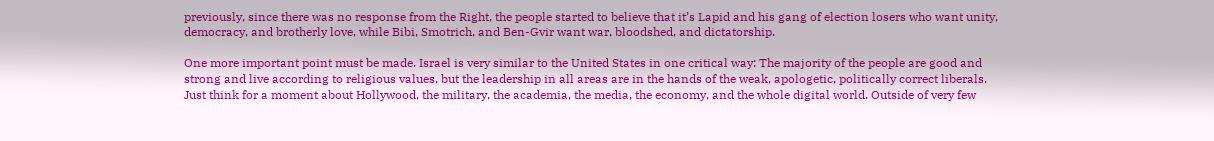previously, since there was no response from the Right, the people started to believe that it’s Lapid and his gang of election losers who want unity, democracy, and brotherly love, while Bibi, Smotrich, and Ben-Gvir want war, bloodshed, and dictatorship.

One more important point must be made. Israel is very similar to the United States in one critical way: The majority of the people are good and strong and live according to religious values, but the leadership in all areas are in the hands of the weak, apologetic, politically correct liberals. Just think for a moment about Hollywood, the military, the academia, the media, the economy, and the whole digital world. Outside of very few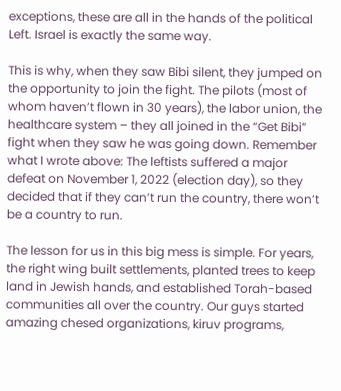exceptions, these are all in the hands of the political Left. Israel is exactly the same way.

This is why, when they saw Bibi silent, they jumped on the opportunity to join the fight. The pilots (most of whom haven’t flown in 30 years), the labor union, the healthcare system – they all joined in the “Get Bibi” fight when they saw he was going down. Remember what I wrote above: The leftists suffered a major defeat on November 1, 2022 (election day), so they decided that if they can’t run the country, there won’t be a country to run.

The lesson for us in this big mess is simple. For years, the right wing built settlements, planted trees to keep land in Jewish hands, and established Torah-based communities all over the country. Our guys started amazing chesed organizations, kiruv programs,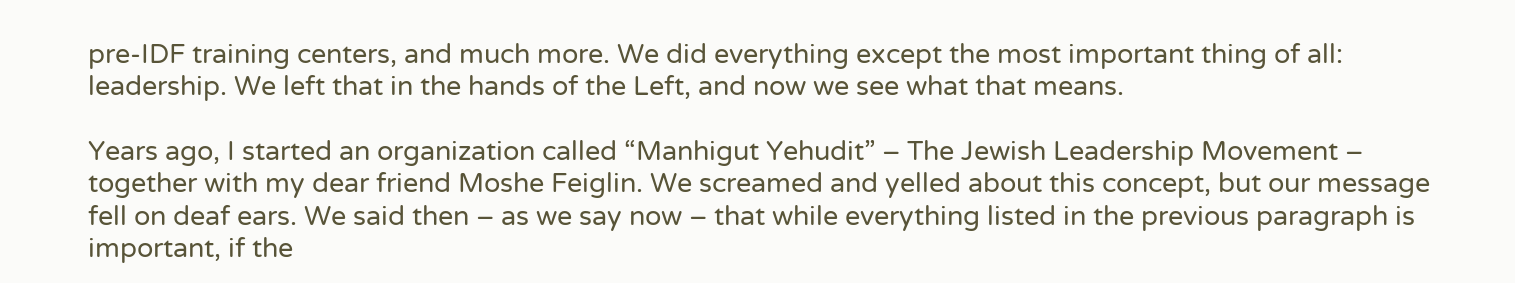pre-IDF training centers, and much more. We did everything except the most important thing of all: leadership. We left that in the hands of the Left, and now we see what that means.

Years ago, I started an organization called “Manhigut Yehudit” – The Jewish Leadership Movement – together with my dear friend Moshe Feiglin. We screamed and yelled about this concept, but our message fell on deaf ears. We said then – as we say now – that while everything listed in the previous paragraph is important, if the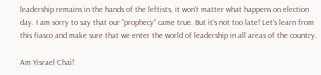leadership remains in the hands of the leftists, it won’t matter what happens on election day. I am sorry to say that our “prophecy” came true. But it’s not too late! Let’s learn from this fiasco and make sure that we enter the world of leadership in all areas of the country.

Am Yisrael Chai!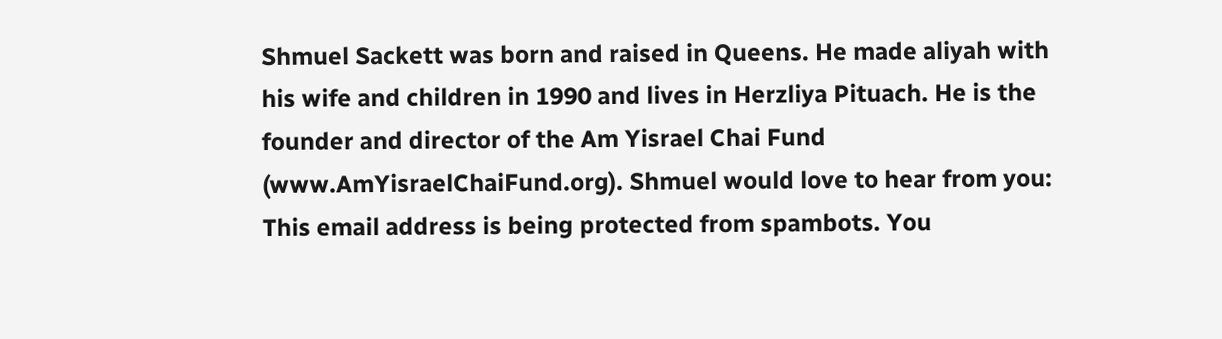Shmuel Sackett was born and raised in Queens. He made aliyah with his wife and children in 1990 and lives in Herzliya Pituach. He is the founder and director of the Am Yisrael Chai Fund (www.AmYisraelChaiFund.org). Shmuel would love to hear from you: This email address is being protected from spambots. You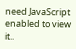need JavaScript enabled to view it..